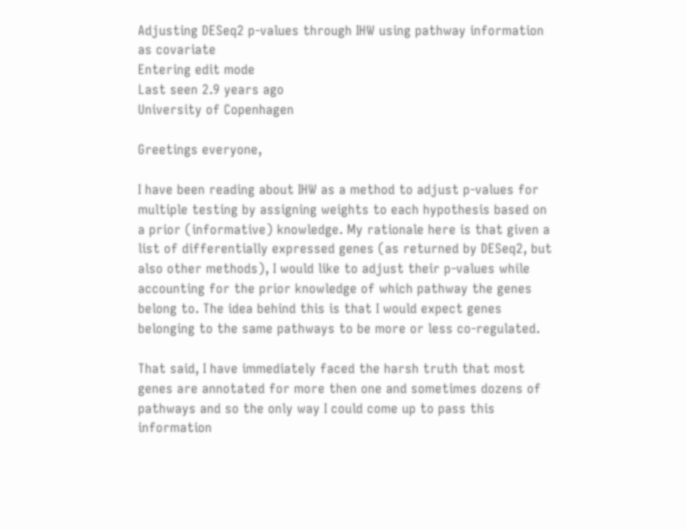Adjusting DESeq2 p-values through IHW using pathway information as covariate
Entering edit mode
Last seen 2.9 years ago
University of Copenhagen

Greetings everyone,

I have been reading about IHW as a method to adjust p-values for multiple testing by assigning weights to each hypothesis based on a prior (informative) knowledge. My rationale here is that given a list of differentially expressed genes (as returned by DESeq2, but also other methods), I would like to adjust their p-values while accounting for the prior knowledge of which pathway the genes belong to. The idea behind this is that I would expect genes belonging to the same pathways to be more or less co-regulated.

That said, I have immediately faced the harsh truth that most genes are annotated for more then one and sometimes dozens of pathways and so the only way I could come up to pass this information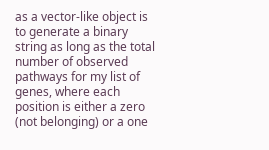as a vector-like object is to generate a binary string as long as the total number of observed pathways for my list of genes, where each position is either a zero (not belonging) or a one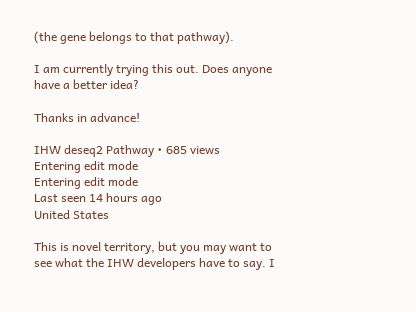(the gene belongs to that pathway).

I am currently trying this out. Does anyone have a better idea?

Thanks in advance!

IHW deseq2 Pathway • 685 views
Entering edit mode
Entering edit mode
Last seen 14 hours ago
United States

This is novel territory, but you may want to see what the IHW developers have to say. I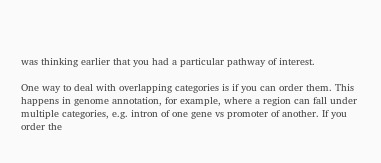was thinking earlier that you had a particular pathway of interest.

One way to deal with overlapping categories is if you can order them. This happens in genome annotation, for example, where a region can fall under multiple categories, e.g. intron of one gene vs promoter of another. If you order the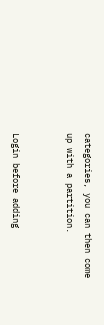categories, you can then come up with a partition.


Login before adding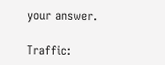your answer.

Traffic: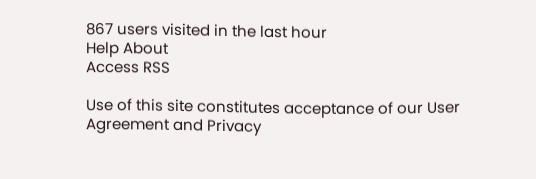867 users visited in the last hour
Help About
Access RSS

Use of this site constitutes acceptance of our User Agreement and Privacy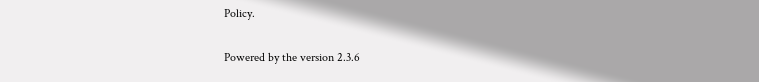Policy.

Powered by the version 2.3.6